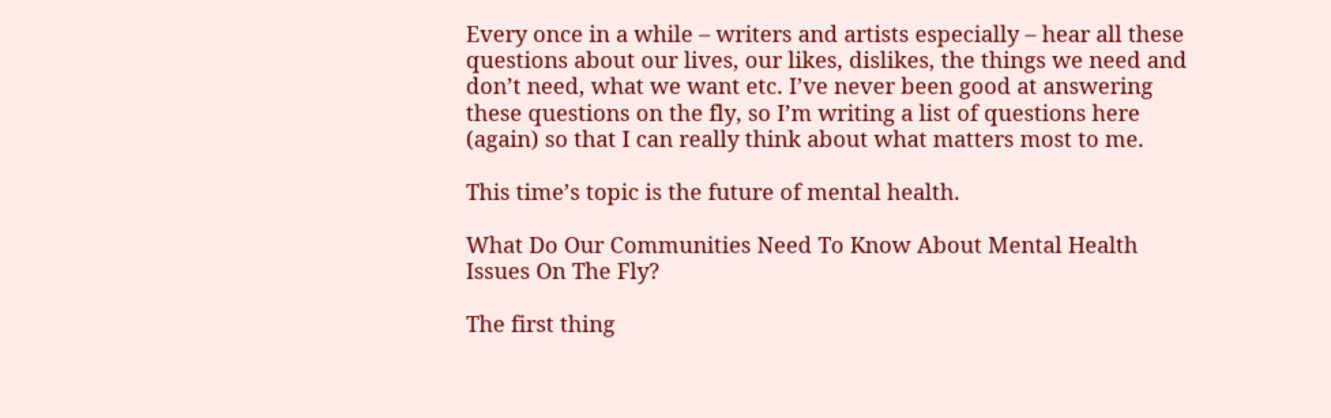Every once in a while – writers and artists especially – hear all these questions about our lives, our likes, dislikes, the things we need and don’t need, what we want etc. I’ve never been good at answering these questions on the fly, so I’m writing a list of questions here (again) so that I can really think about what matters most to me.

This time’s topic is the future of mental health.

What Do Our Communities Need To Know About Mental Health Issues On The Fly?

The first thing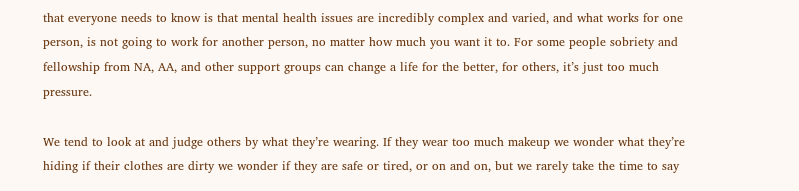that everyone needs to know is that mental health issues are incredibly complex and varied, and what works for one person, is not going to work for another person, no matter how much you want it to. For some people sobriety and fellowship from NA, AA, and other support groups can change a life for the better, for others, it’s just too much pressure.

We tend to look at and judge others by what they’re wearing. If they wear too much makeup we wonder what they’re hiding if their clothes are dirty we wonder if they are safe or tired, or on and on, but we rarely take the time to say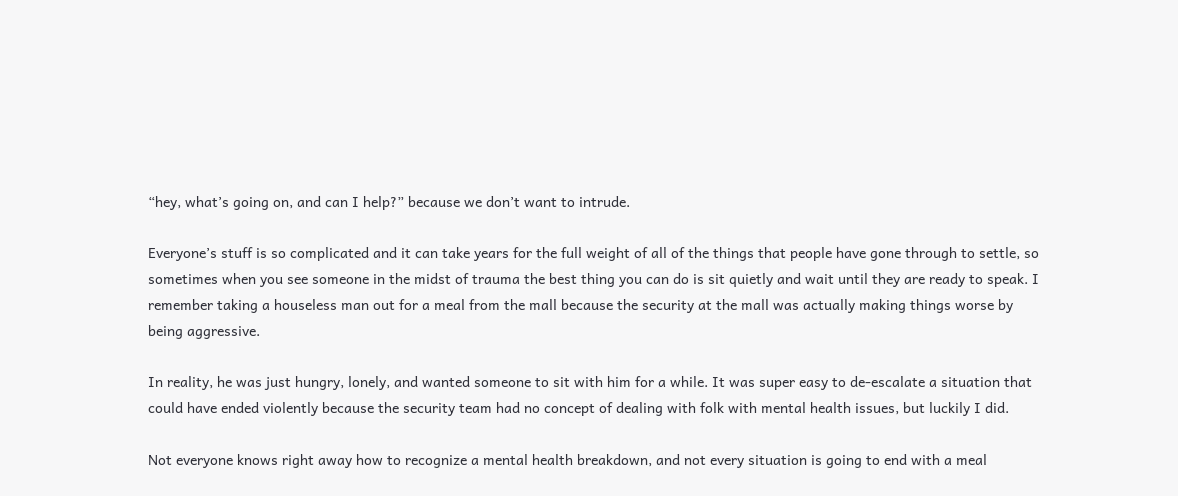“hey, what’s going on, and can I help?” because we don’t want to intrude.

Everyone’s stuff is so complicated and it can take years for the full weight of all of the things that people have gone through to settle, so sometimes when you see someone in the midst of trauma the best thing you can do is sit quietly and wait until they are ready to speak. I remember taking a houseless man out for a meal from the mall because the security at the mall was actually making things worse by being aggressive.

In reality, he was just hungry, lonely, and wanted someone to sit with him for a while. It was super easy to de-escalate a situation that could have ended violently because the security team had no concept of dealing with folk with mental health issues, but luckily I did.

Not everyone knows right away how to recognize a mental health breakdown, and not every situation is going to end with a meal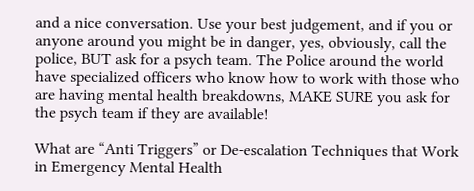and a nice conversation. Use your best judgement, and if you or anyone around you might be in danger, yes, obviously, call the police, BUT ask for a psych team. The Police around the world have specialized officers who know how to work with those who are having mental health breakdowns, MAKE SURE you ask for the psych team if they are available!

What are “Anti Triggers” or De-escalation Techniques that Work in Emergency Mental Health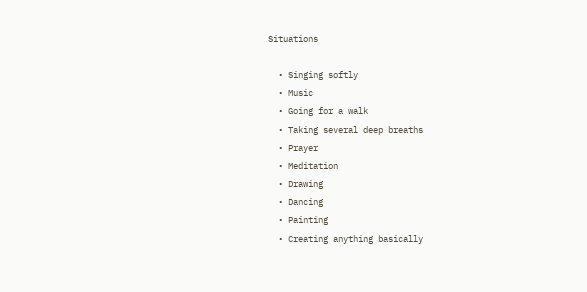Situations

  • Singing softly
  • Music
  • Going for a walk
  • Taking several deep breaths
  • Prayer
  • Meditation
  • Drawing
  • Dancing
  • Painting
  • Creating anything basically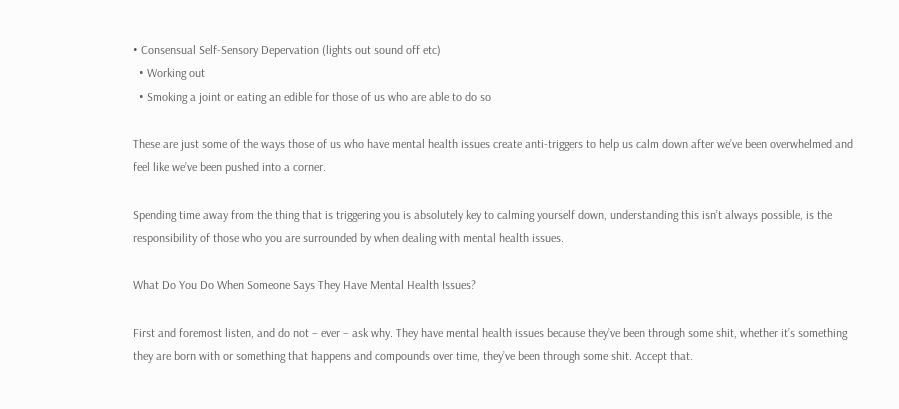• Consensual Self-Sensory Depervation (lights out sound off etc)
  • Working out
  • Smoking a joint or eating an edible for those of us who are able to do so

These are just some of the ways those of us who have mental health issues create anti-triggers to help us calm down after we’ve been overwhelmed and feel like we’ve been pushed into a corner.

Spending time away from the thing that is triggering you is absolutely key to calming yourself down, understanding this isn’t always possible, is the responsibility of those who you are surrounded by when dealing with mental health issues.

What Do You Do When Someone Says They Have Mental Health Issues?

First and foremost listen, and do not – ever – ask why. They have mental health issues because they’ve been through some shit, whether it’s something they are born with or something that happens and compounds over time, they’ve been through some shit. Accept that.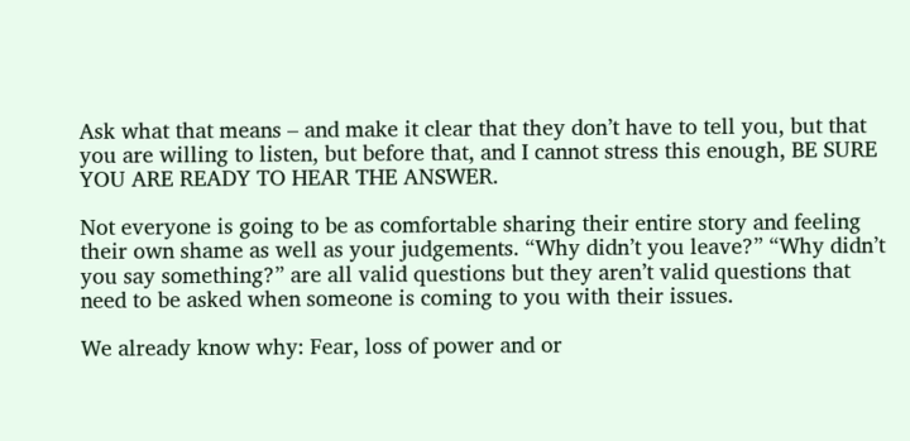Ask what that means – and make it clear that they don’t have to tell you, but that you are willing to listen, but before that, and I cannot stress this enough, BE SURE YOU ARE READY TO HEAR THE ANSWER.

Not everyone is going to be as comfortable sharing their entire story and feeling their own shame as well as your judgements. “Why didn’t you leave?” “Why didn’t you say something?” are all valid questions but they aren’t valid questions that need to be asked when someone is coming to you with their issues.

We already know why: Fear, loss of power and or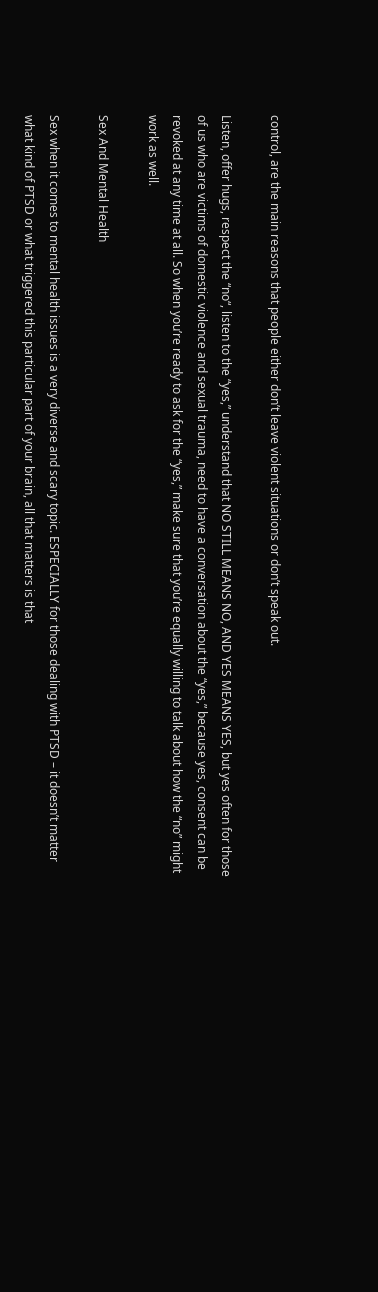control, are the main reasons that people either don’t leave violent situations or don’t speak out.

Listen, offer hugs, respect the “no“, listen to the “yes,” understand that NO STILL MEANS NO, AND YES MEANS YES, but yes often for those of us who are victims of domestic violence and sexual trauma, need to have a conversation about the “yes,” because yes, consent can be revoked at any time at all. So when you’re ready to ask for the “yes,” make sure that you’re equally willing to talk about how the “no” might work as well.

Sex And Mental Health

Sex when it comes to mental health issues is a very diverse and scary topic. ESPECIALLY for those dealing with PTSD – it doesn’t matter what kind of PTSD or what triggered this particular part of your brain, all that matters is that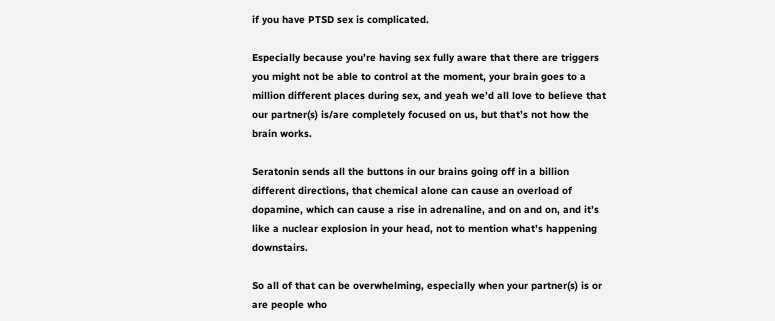if you have PTSD sex is complicated.

Especially because you’re having sex fully aware that there are triggers you might not be able to control at the moment, your brain goes to a million different places during sex, and yeah we’d all love to believe that our partner(s) is/are completely focused on us, but that’s not how the brain works.

Seratonin sends all the buttons in our brains going off in a billion different directions, that chemical alone can cause an overload of dopamine, which can cause a rise in adrenaline, and on and on, and it’s like a nuclear explosion in your head, not to mention what’s happening downstairs.

So all of that can be overwhelming, especially when your partner(s) is or are people who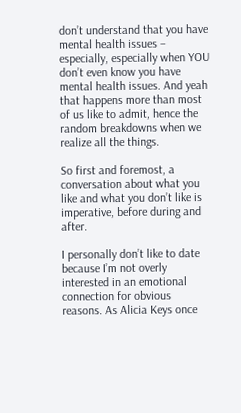don’t understand that you have mental health issues – especially, especially when YOU don’t even know you have mental health issues. And yeah that happens more than most of us like to admit, hence the random breakdowns when we realize all the things.

So first and foremost, a conversation about what you like and what you don’t like is imperative, before during and after.

I personally don’t like to date because I’m not overly interested in an emotional connection for obvious reasons. As Alicia Keys once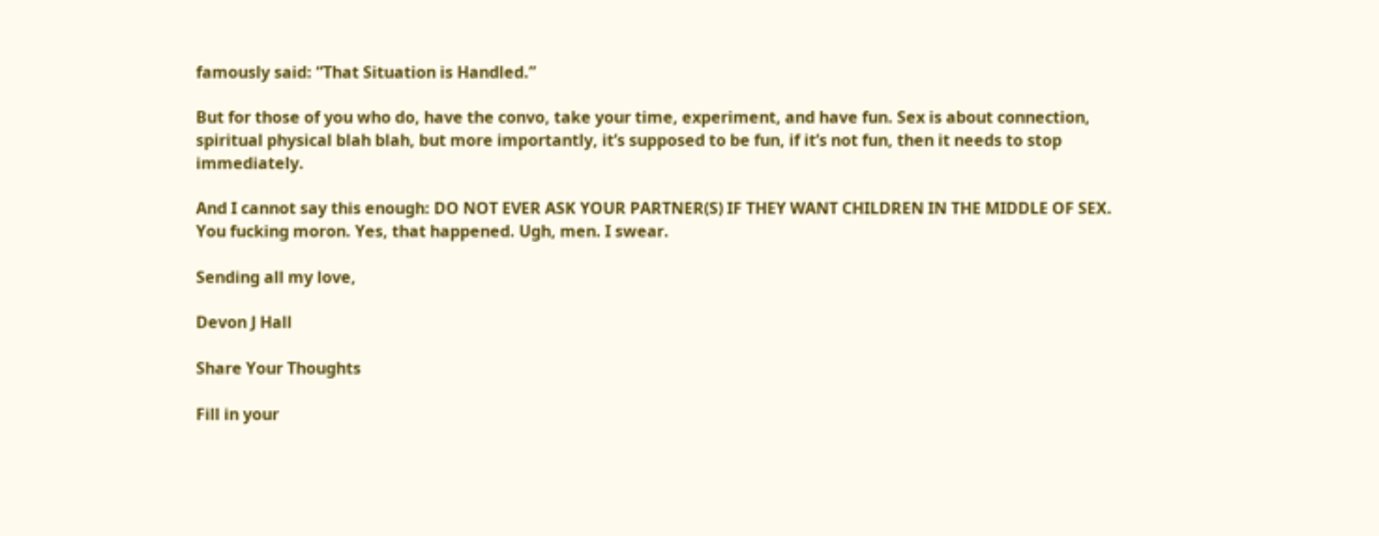famously said: “That Situation is Handled.”

But for those of you who do, have the convo, take your time, experiment, and have fun. Sex is about connection, spiritual physical blah blah, but more importantly, it’s supposed to be fun, if it’s not fun, then it needs to stop immediately.

And I cannot say this enough: DO NOT EVER ASK YOUR PARTNER(S) IF THEY WANT CHILDREN IN THE MIDDLE OF SEX. You fucking moron. Yes, that happened. Ugh, men. I swear.

Sending all my love,

Devon J Hall

Share Your Thoughts

Fill in your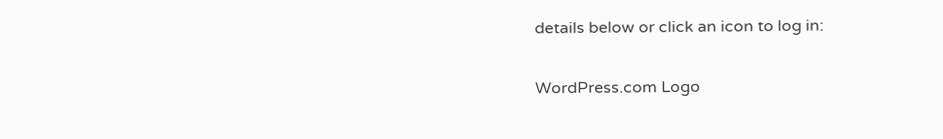details below or click an icon to log in:

WordPress.com Logo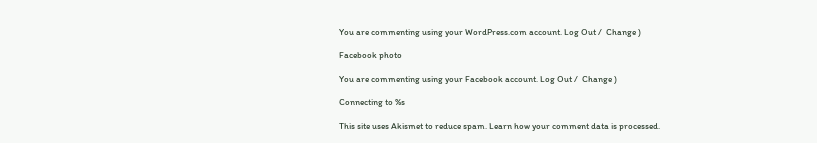You are commenting using your WordPress.com account. Log Out /  Change )

Facebook photo

You are commenting using your Facebook account. Log Out /  Change )

Connecting to %s

This site uses Akismet to reduce spam. Learn how your comment data is processed.